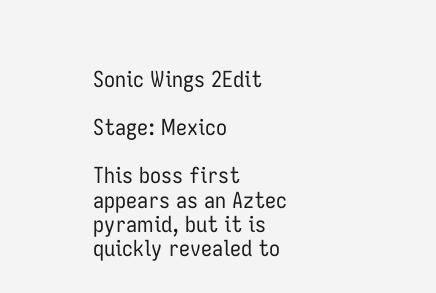Sonic Wings 2Edit

Stage: Mexico

This boss first appears as an Aztec pyramid, but it is quickly revealed to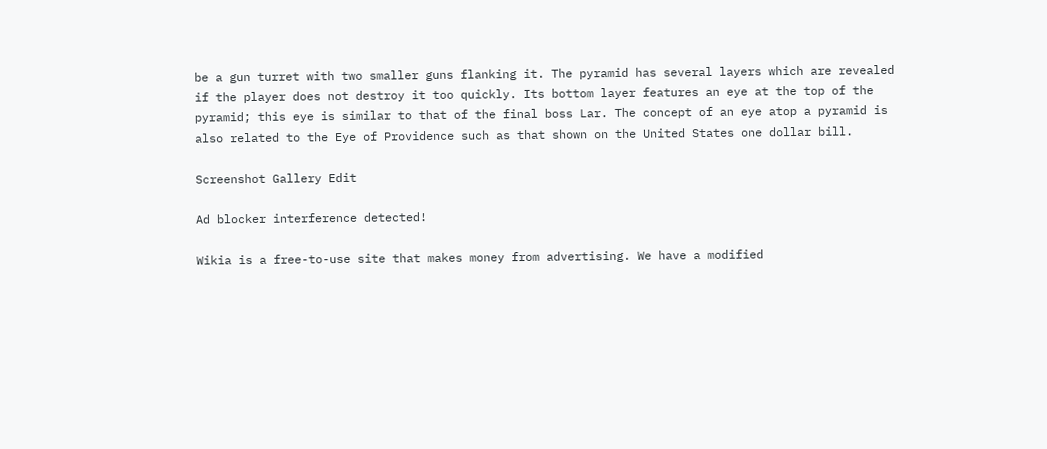be a gun turret with two smaller guns flanking it. The pyramid has several layers which are revealed if the player does not destroy it too quickly. Its bottom layer features an eye at the top of the pyramid; this eye is similar to that of the final boss Lar. The concept of an eye atop a pyramid is also related to the Eye of Providence such as that shown on the United States one dollar bill.

Screenshot Gallery Edit

Ad blocker interference detected!

Wikia is a free-to-use site that makes money from advertising. We have a modified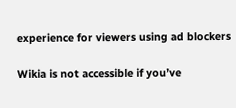experience for viewers using ad blockers

Wikia is not accessible if you’ve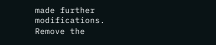made further modifications. Remove the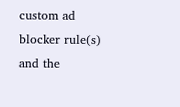custom ad blocker rule(s) and the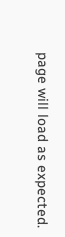page will load as expected.